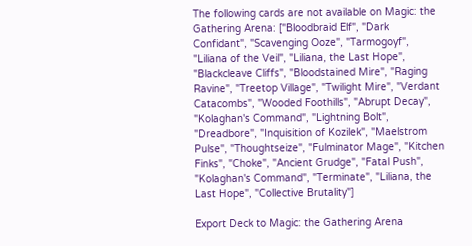The following cards are not available on Magic: the Gathering Arena: ["Bloodbraid Elf", "Dark Confidant", "Scavenging Ooze", "Tarmogoyf", "Liliana of the Veil", "Liliana, the Last Hope", "Blackcleave Cliffs", "Bloodstained Mire", "Raging Ravine", "Treetop Village", "Twilight Mire", "Verdant Catacombs", "Wooded Foothills", "Abrupt Decay", "Kolaghan's Command", "Lightning Bolt", "Dreadbore", "Inquisition of Kozilek", "Maelstrom Pulse", "Thoughtseize", "Fulminator Mage", "Kitchen Finks", "Choke", "Ancient Grudge", "Fatal Push", "Kolaghan's Command", "Terminate", "Liliana, the Last Hope", "Collective Brutality"]

Export Deck to Magic: the Gathering Arena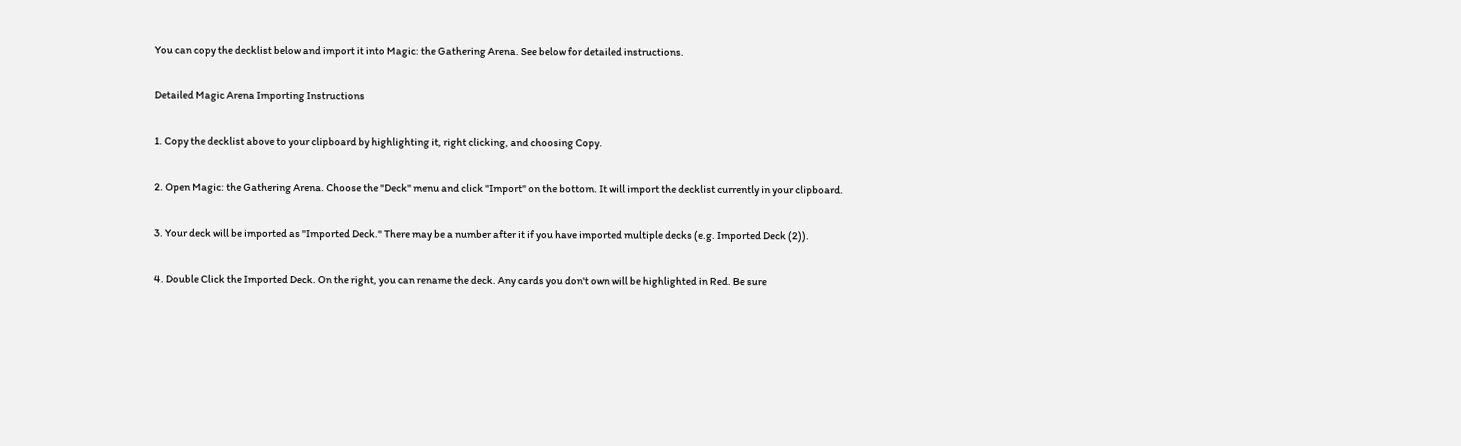You can copy the decklist below and import it into Magic: the Gathering Arena. See below for detailed instructions.

Detailed Magic Arena Importing Instructions

1. Copy the decklist above to your clipboard by highlighting it, right clicking, and choosing Copy.

2. Open Magic: the Gathering Arena. Choose the "Deck" menu and click "Import" on the bottom. It will import the decklist currently in your clipboard.

3. Your deck will be imported as "Imported Deck." There may be a number after it if you have imported multiple decks (e.g. Imported Deck (2)).

4. Double Click the Imported Deck. On the right, you can rename the deck. Any cards you don't own will be highlighted in Red. Be sure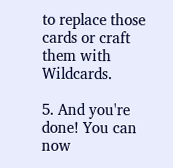to replace those cards or craft them with Wildcards.

5. And you're done! You can now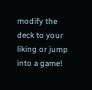modify the deck to your liking or jump into a game!